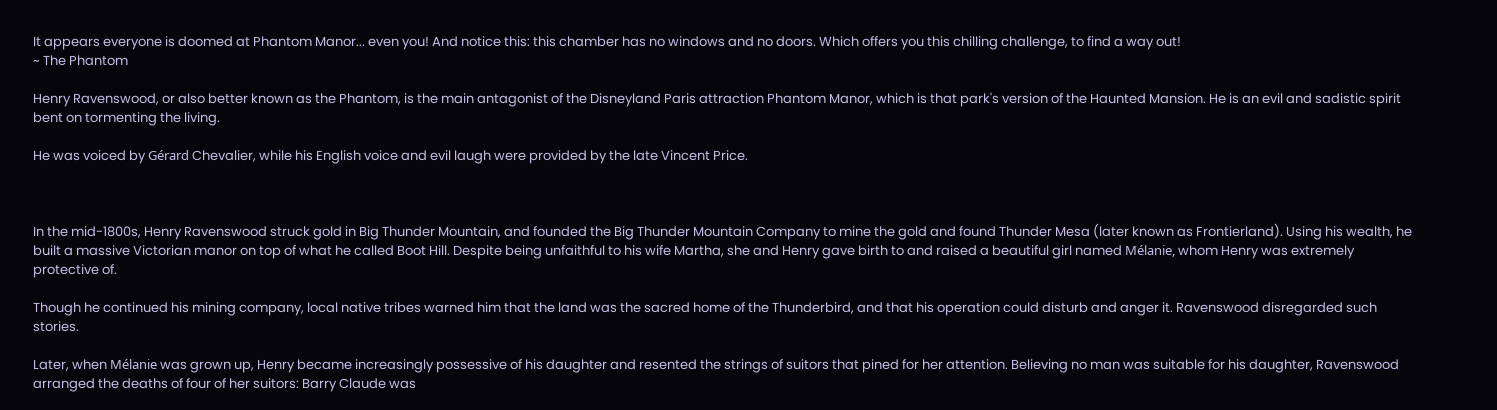It appears everyone is doomed at Phantom Manor... even you! And notice this: this chamber has no windows and no doors. Which offers you this chilling challenge, to find a way out!
~ The Phantom

Henry Ravenswood, or also better known as the Phantom, is the main antagonist of the Disneyland Paris attraction Phantom Manor, which is that park's version of the Haunted Mansion. He is an evil and sadistic spirit bent on tormenting the living.

He was voiced by Gérard Chevalier, while his English voice and evil laugh were provided by the late Vincent Price.



In the mid-1800s, Henry Ravenswood struck gold in Big Thunder Mountain, and founded the Big Thunder Mountain Company to mine the gold and found Thunder Mesa (later known as Frontierland). Using his wealth, he built a massive Victorian manor on top of what he called Boot Hill. Despite being unfaithful to his wife Martha, she and Henry gave birth to and raised a beautiful girl named Mélanie, whom Henry was extremely protective of.

Though he continued his mining company, local native tribes warned him that the land was the sacred home of the Thunderbird, and that his operation could disturb and anger it. Ravenswood disregarded such stories.

Later, when Mélanie was grown up, Henry became increasingly possessive of his daughter and resented the strings of suitors that pined for her attention. Believing no man was suitable for his daughter, Ravenswood arranged the deaths of four of her suitors: Barry Claude was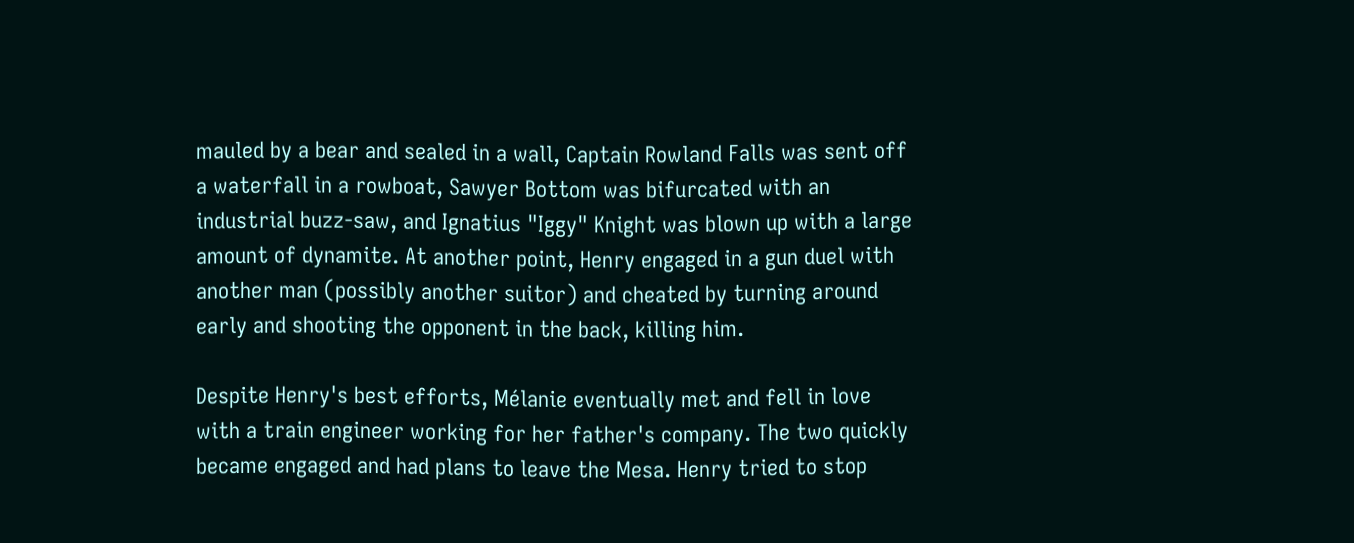mauled by a bear and sealed in a wall, Captain Rowland Falls was sent off a waterfall in a rowboat, Sawyer Bottom was bifurcated with an industrial buzz-saw, and Ignatius "Iggy" Knight was blown up with a large amount of dynamite. At another point, Henry engaged in a gun duel with another man (possibly another suitor) and cheated by turning around early and shooting the opponent in the back, killing him.

Despite Henry's best efforts, Mélanie eventually met and fell in love with a train engineer working for her father's company. The two quickly became engaged and had plans to leave the Mesa. Henry tried to stop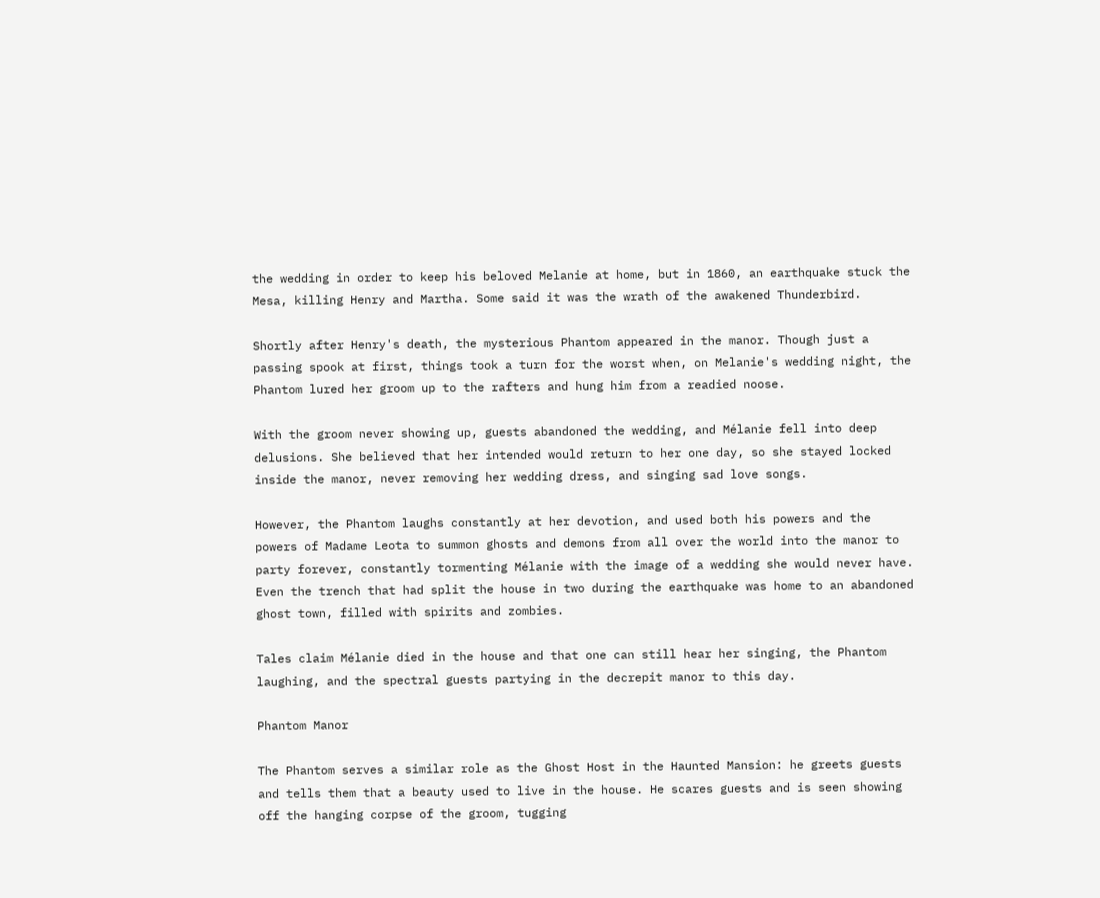the wedding in order to keep his beloved Melanie at home, but in 1860, an earthquake stuck the Mesa, killing Henry and Martha. Some said it was the wrath of the awakened Thunderbird.

Shortly after Henry's death, the mysterious Phantom appeared in the manor. Though just a passing spook at first, things took a turn for the worst when, on Melanie's wedding night, the Phantom lured her groom up to the rafters and hung him from a readied noose.

With the groom never showing up, guests abandoned the wedding, and Mélanie fell into deep delusions. She believed that her intended would return to her one day, so she stayed locked inside the manor, never removing her wedding dress, and singing sad love songs.

However, the Phantom laughs constantly at her devotion, and used both his powers and the powers of Madame Leota to summon ghosts and demons from all over the world into the manor to party forever, constantly tormenting Mélanie with the image of a wedding she would never have. Even the trench that had split the house in two during the earthquake was home to an abandoned ghost town, filled with spirits and zombies.

Tales claim Mélanie died in the house and that one can still hear her singing, the Phantom laughing, and the spectral guests partying in the decrepit manor to this day.

Phantom Manor

The Phantom serves a similar role as the Ghost Host in the Haunted Mansion: he greets guests and tells them that a beauty used to live in the house. He scares guests and is seen showing off the hanging corpse of the groom, tugging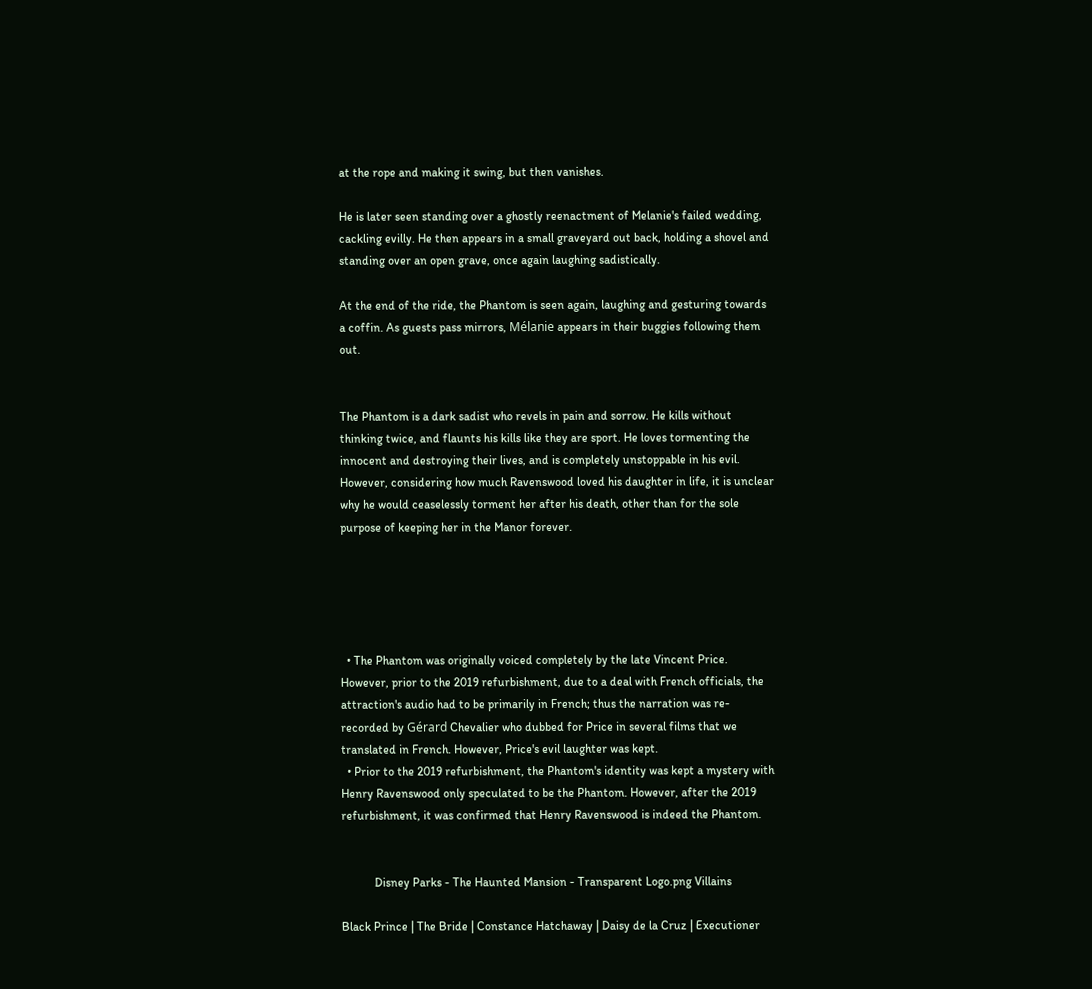at the rope and making it swing, but then vanishes.

He is later seen standing over a ghostly reenactment of Melanie's failed wedding, cackling evilly. He then appears in a small graveyard out back, holding a shovel and standing over an open grave, once again laughing sadistically.

At the end of the ride, the Phantom is seen again, laughing and gesturing towards a coffin. As guests pass mirrors, Mélanie appears in their buggies following them out.


The Phantom is a dark sadist who revels in pain and sorrow. He kills without thinking twice, and flaunts his kills like they are sport. He loves tormenting the innocent and destroying their lives, and is completely unstoppable in his evil. However, considering how much Ravenswood loved his daughter in life, it is unclear why he would ceaselessly torment her after his death, other than for the sole purpose of keeping her in the Manor forever.





  • The Phantom was originally voiced completely by the late Vincent Price. However, prior to the 2019 refurbishment, due to a deal with French officials, the attraction's audio had to be primarily in French; thus the narration was re-recorded by Gérard Chevalier who dubbed for Price in several films that we translated in French. However, Price's evil laughter was kept.
  • Prior to the 2019 refurbishment, the Phantom's identity was kept a mystery with Henry Ravenswood only speculated to be the Phantom. However, after the 2019 refurbishment, it was confirmed that Henry Ravenswood is indeed the Phantom.


           Disney Parks - The Haunted Mansion - Transparent Logo.png Villains

Black Prince | The Bride | Constance Hatchaway | Daisy de la Cruz | Executioner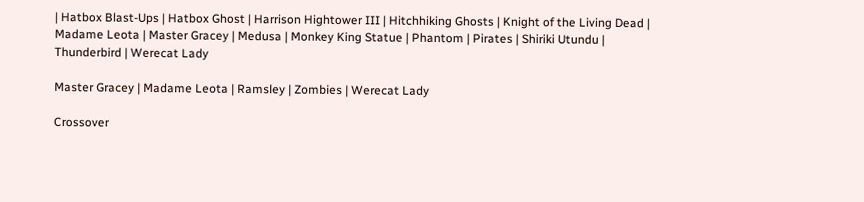| Hatbox Blast-Ups | Hatbox Ghost | Harrison Hightower III | Hitchhiking Ghosts | Knight of the Living Dead | Madame Leota | Master Gracey | Medusa | Monkey King Statue | Phantom | Pirates | Shiriki Utundu | Thunderbird | Werecat Lady

Master Gracey | Madame Leota | Ramsley | Zombies | Werecat Lady

Crossover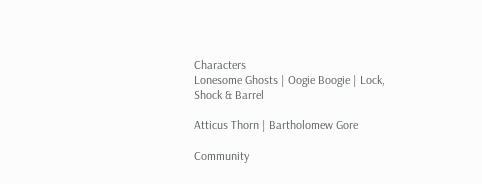Characters
Lonesome Ghosts | Oogie Boogie | Lock, Shock & Barrel

Atticus Thorn | Bartholomew Gore

Community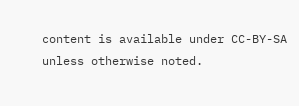content is available under CC-BY-SA unless otherwise noted.